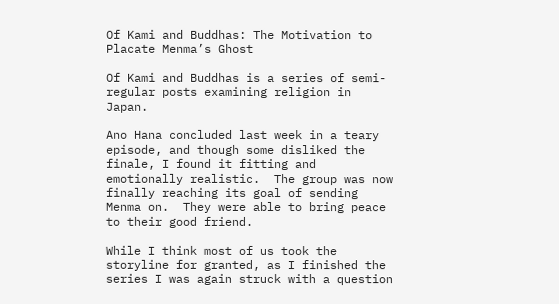Of Kami and Buddhas: The Motivation to Placate Menma’s Ghost

Of Kami and Buddhas is a series of semi-regular posts examining religion in Japan.

Ano Hana concluded last week in a teary episode, and though some disliked the finale, I found it fitting and emotionally realistic.  The group was now finally reaching its goal of sending Menma on.  They were able to bring peace to their good friend.

While I think most of us took the storyline for granted, as I finished the series I was again struck with a question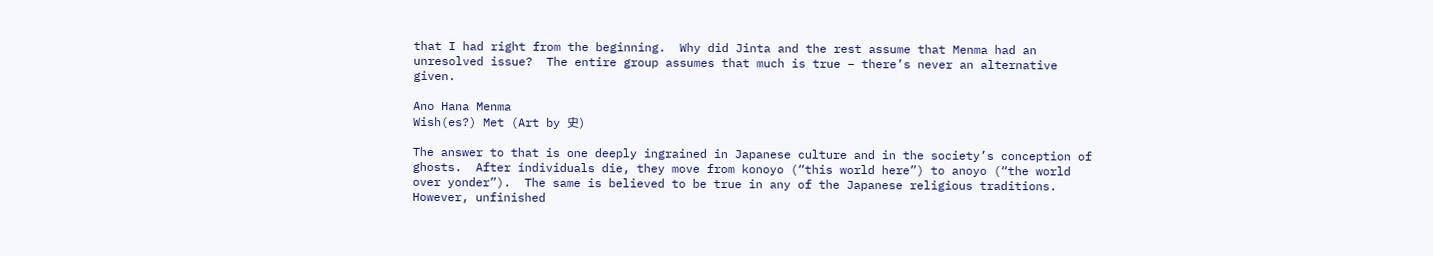that I had right from the beginning.  Why did Jinta and the rest assume that Menma had an unresolved issue?  The entire group assumes that much is true – there’s never an alternative given.

Ano Hana Menma
Wish(es?) Met (Art by 史)

The answer to that is one deeply ingrained in Japanese culture and in the society’s conception of ghosts.  After individuals die, they move from konoyo (“this world here”) to anoyo (“the world over yonder”).  The same is believed to be true in any of the Japanese religious traditions.  However, unfinished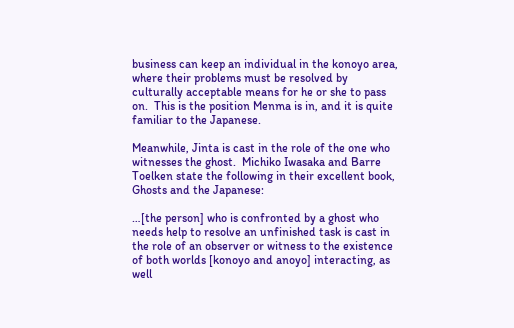business can keep an individual in the konoyo area, where their problems must be resolved by culturally acceptable means for he or she to pass on.  This is the position Menma is in, and it is quite familiar to the Japanese.

Meanwhile, Jinta is cast in the role of the one who witnesses the ghost.  Michiko Iwasaka and Barre Toelken state the following in their excellent book, Ghosts and the Japanese:

…[the person] who is confronted by a ghost who needs help to resolve an unfinished task is cast in the role of an observer or witness to the existence of both worlds [konoyo and anoyo] interacting, as well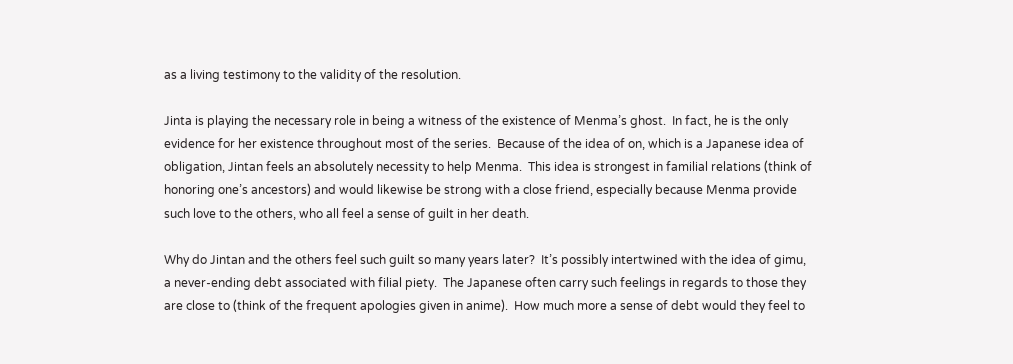as a living testimony to the validity of the resolution.

Jinta is playing the necessary role in being a witness of the existence of Menma’s ghost.  In fact, he is the only evidence for her existence throughout most of the series.  Because of the idea of on, which is a Japanese idea of obligation, Jintan feels an absolutely necessity to help Menma.  This idea is strongest in familial relations (think of honoring one’s ancestors) and would likewise be strong with a close friend, especially because Menma provide such love to the others, who all feel a sense of guilt in her death.

Why do Jintan and the others feel such guilt so many years later?  It’s possibly intertwined with the idea of gimu, a never-ending debt associated with filial piety.  The Japanese often carry such feelings in regards to those they are close to (think of the frequent apologies given in anime).  How much more a sense of debt would they feel to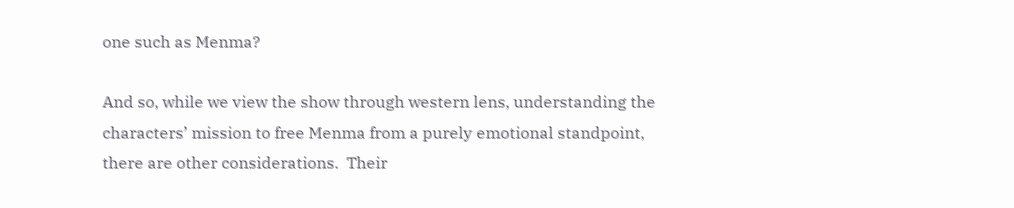one such as Menma?

And so, while we view the show through western lens, understanding the characters’ mission to free Menma from a purely emotional standpoint, there are other considerations.  Their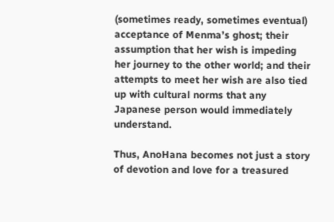(sometimes ready, sometimes eventual) acceptance of Menma’s ghost; their assumption that her wish is impeding her journey to the other world; and their attempts to meet her wish are also tied up with cultural norms that any Japanese person would immediately understand.

Thus, AnoHana becomes not just a story of devotion and love for a treasured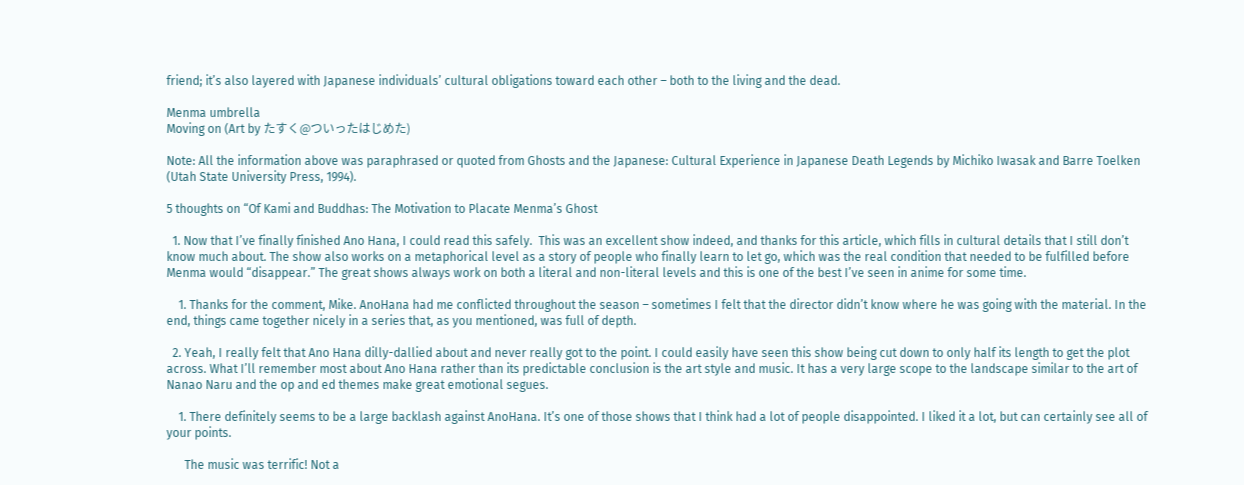friend; it’s also layered with Japanese individuals’ cultural obligations toward each other – both to the living and the dead.

Menma umbrella
Moving on (Art by たすく@ついったはじめた)

Note: All the information above was paraphrased or quoted from Ghosts and the Japanese: Cultural Experience in Japanese Death Legends by Michiko Iwasak and Barre Toelken (Utah State University Press, 1994).

5 thoughts on “Of Kami and Buddhas: The Motivation to Placate Menma’s Ghost

  1. Now that I’ve finally finished Ano Hana, I could read this safely.  This was an excellent show indeed, and thanks for this article, which fills in cultural details that I still don’t know much about. The show also works on a metaphorical level as a story of people who finally learn to let go, which was the real condition that needed to be fulfilled before Menma would “disappear.” The great shows always work on both a literal and non-literal levels and this is one of the best I’ve seen in anime for some time.

    1. Thanks for the comment, Mike. AnoHana had me conflicted throughout the season – sometimes I felt that the director didn’t know where he was going with the material. In the end, things came together nicely in a series that, as you mentioned, was full of depth.

  2. Yeah, I really felt that Ano Hana dilly-dallied about and never really got to the point. I could easily have seen this show being cut down to only half its length to get the plot across. What I’ll remember most about Ano Hana rather than its predictable conclusion is the art style and music. It has a very large scope to the landscape similar to the art of Nanao Naru and the op and ed themes make great emotional segues.

    1. There definitely seems to be a large backlash against AnoHana. It’s one of those shows that I think had a lot of people disappointed. I liked it a lot, but can certainly see all of your points.

      The music was terrific! Not a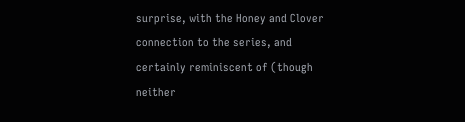surprise, with the Honey and Clover connection to the series, and certainly reminiscent of (though neither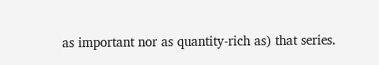as important nor as quantity-rich as) that series.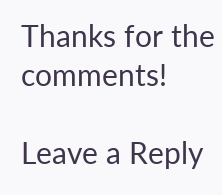Thanks for the comments!

Leave a Reply